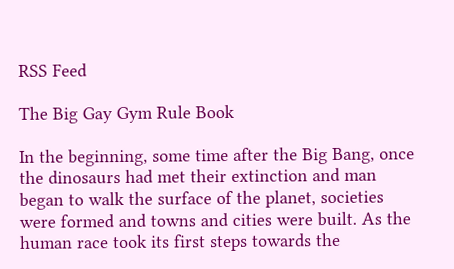RSS Feed

The Big Gay Gym Rule Book

In the beginning, some time after the Big Bang, once the dinosaurs had met their extinction and man began to walk the surface of the planet, societies were formed and towns and cities were built. As the human race took its first steps towards the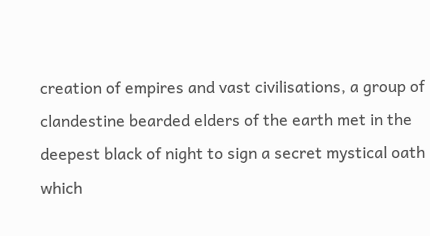creation of empires and vast civilisations, a group of clandestine bearded elders of the earth met in the deepest black of night to sign a secret mystical oath which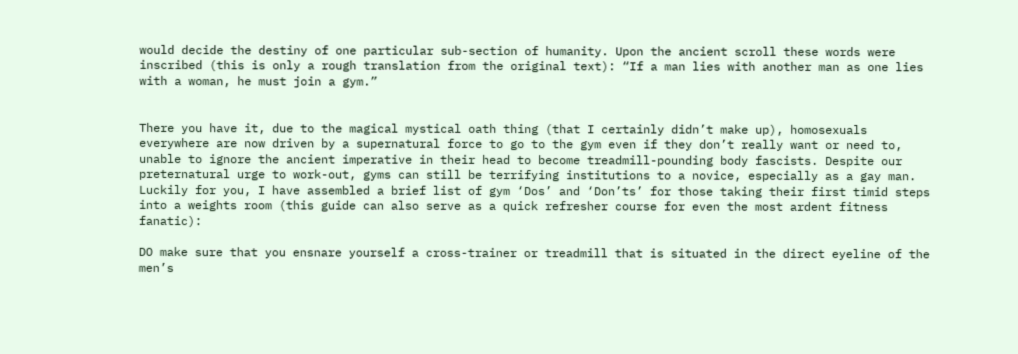would decide the destiny of one particular sub-section of humanity. Upon the ancient scroll these words were inscribed (this is only a rough translation from the original text): “If a man lies with another man as one lies with a woman, he must join a gym.”


There you have it, due to the magical mystical oath thing (that I certainly didn’t make up), homosexuals everywhere are now driven by a supernatural force to go to the gym even if they don’t really want or need to, unable to ignore the ancient imperative in their head to become treadmill-pounding body fascists. Despite our preternatural urge to work-out, gyms can still be terrifying institutions to a novice, especially as a gay man. Luckily for you, I have assembled a brief list of gym ‘Dos’ and ‘Don’ts’ for those taking their first timid steps into a weights room (this guide can also serve as a quick refresher course for even the most ardent fitness fanatic):

DO make sure that you ensnare yourself a cross-trainer or treadmill that is situated in the direct eyeline of the men’s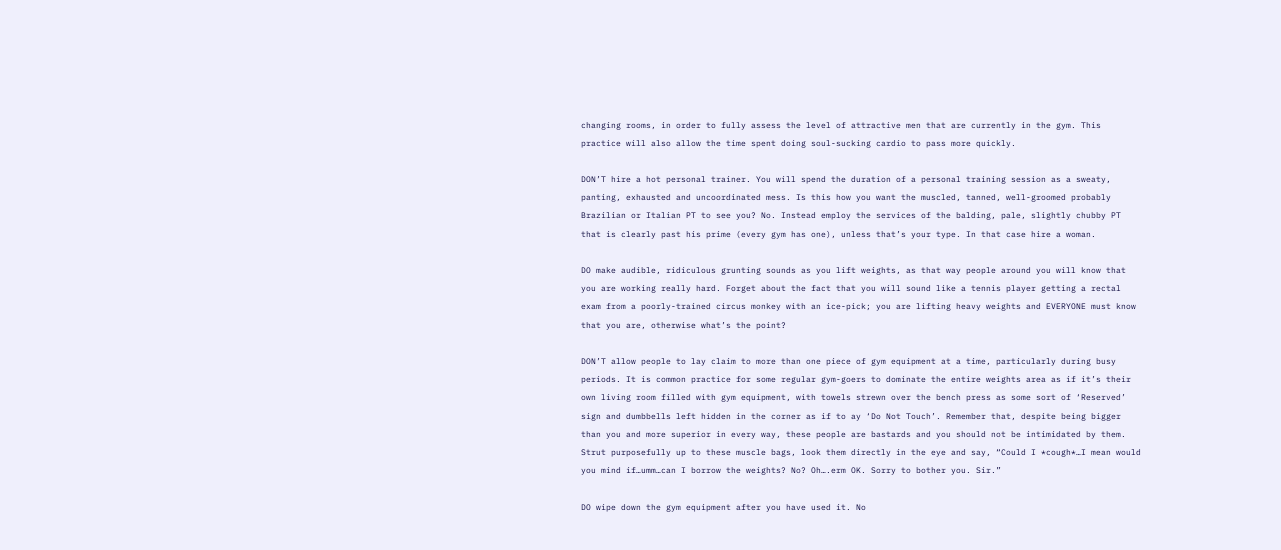changing rooms, in order to fully assess the level of attractive men that are currently in the gym. This practice will also allow the time spent doing soul-sucking cardio to pass more quickly.

DON’T hire a hot personal trainer. You will spend the duration of a personal training session as a sweaty, panting, exhausted and uncoordinated mess. Is this how you want the muscled, tanned, well-groomed probably Brazilian or Italian PT to see you? No. Instead employ the services of the balding, pale, slightly chubby PT that is clearly past his prime (every gym has one), unless that’s your type. In that case hire a woman.

DO make audible, ridiculous grunting sounds as you lift weights, as that way people around you will know that you are working really hard. Forget about the fact that you will sound like a tennis player getting a rectal exam from a poorly-trained circus monkey with an ice-pick; you are lifting heavy weights and EVERYONE must know that you are, otherwise what’s the point?

DON’T allow people to lay claim to more than one piece of gym equipment at a time, particularly during busy periods. It is common practice for some regular gym-goers to dominate the entire weights area as if it’s their own living room filled with gym equipment, with towels strewn over the bench press as some sort of ‘Reserved’ sign and dumbbells left hidden in the corner as if to ay ‘Do Not Touch’. Remember that, despite being bigger than you and more superior in every way, these people are bastards and you should not be intimidated by them. Strut purposefully up to these muscle bags, look them directly in the eye and say, “Could I *cough*…I mean would you mind if…umm…can I borrow the weights? No? Oh….erm OK. Sorry to bother you. Sir.”

DO wipe down the gym equipment after you have used it. No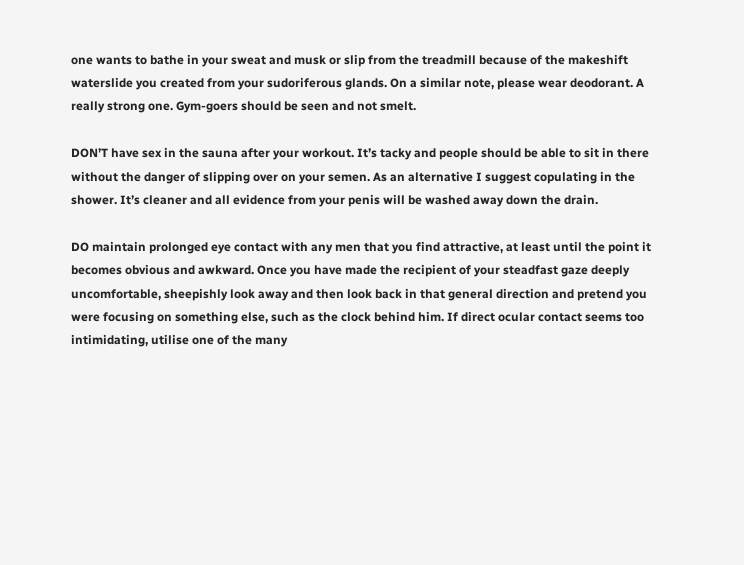one wants to bathe in your sweat and musk or slip from the treadmill because of the makeshift waterslide you created from your sudoriferous glands. On a similar note, please wear deodorant. A really strong one. Gym-goers should be seen and not smelt.

DON’T have sex in the sauna after your workout. It’s tacky and people should be able to sit in there without the danger of slipping over on your semen. As an alternative I suggest copulating in the shower. It’s cleaner and all evidence from your penis will be washed away down the drain.

DO maintain prolonged eye contact with any men that you find attractive, at least until the point it becomes obvious and awkward. Once you have made the recipient of your steadfast gaze deeply uncomfortable, sheepishly look away and then look back in that general direction and pretend you were focusing on something else, such as the clock behind him. If direct ocular contact seems too intimidating, utilise one of the many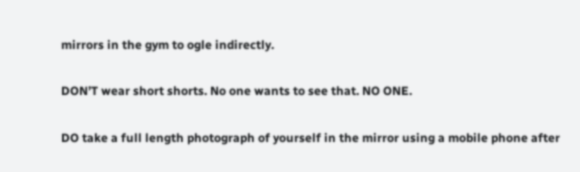mirrors in the gym to ogle indirectly.

DON’T wear short shorts. No one wants to see that. NO ONE.

DO take a full length photograph of yourself in the mirror using a mobile phone after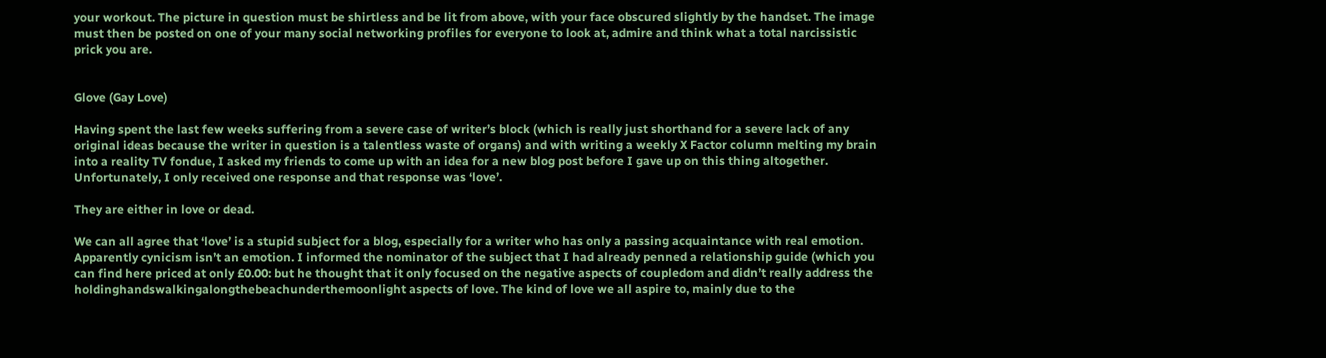your workout. The picture in question must be shirtless and be lit from above, with your face obscured slightly by the handset. The image must then be posted on one of your many social networking profiles for everyone to look at, admire and think what a total narcissistic prick you are.


Glove (Gay Love)

Having spent the last few weeks suffering from a severe case of writer’s block (which is really just shorthand for a severe lack of any original ideas because the writer in question is a talentless waste of organs) and with writing a weekly X Factor column melting my brain into a reality TV fondue, I asked my friends to come up with an idea for a new blog post before I gave up on this thing altogether. Unfortunately, I only received one response and that response was ‘love’.

They are either in love or dead.

We can all agree that ‘love’ is a stupid subject for a blog, especially for a writer who has only a passing acquaintance with real emotion. Apparently cynicism isn’t an emotion. I informed the nominator of the subject that I had already penned a relationship guide (which you can find here priced at only £0.00: but he thought that it only focused on the negative aspects of coupledom and didn’t really address the holdinghandswalkingalongthebeachunderthemoonlight aspects of love. The kind of love we all aspire to, mainly due to the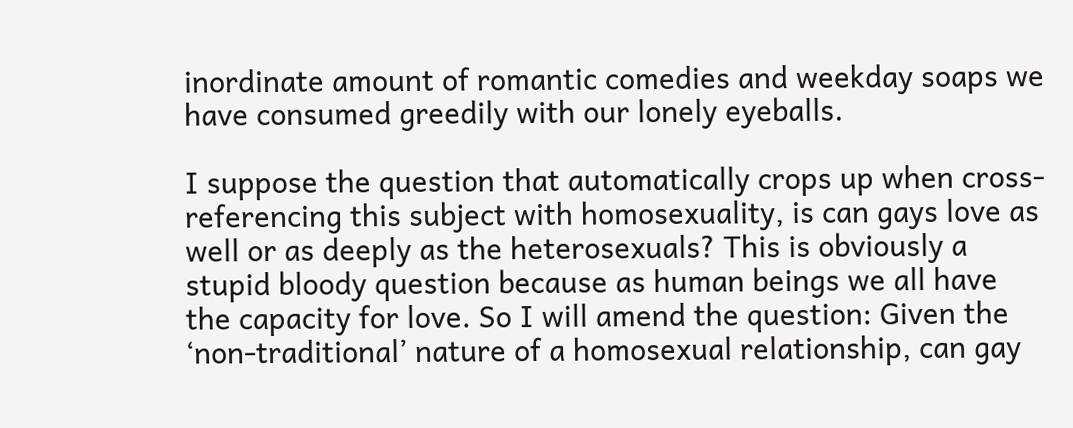inordinate amount of romantic comedies and weekday soaps we have consumed greedily with our lonely eyeballs.

I suppose the question that automatically crops up when cross-referencing this subject with homosexuality, is can gays love as well or as deeply as the heterosexuals? This is obviously a stupid bloody question because as human beings we all have the capacity for love. So I will amend the question: Given the ‘non-traditional’ nature of a homosexual relationship, can gay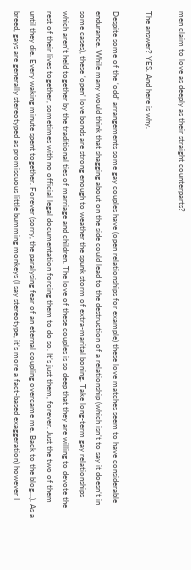men claim to love as deeply as their straight counterparts?

The answer? YES. And here is why.

Despite some of the ‘odd’ arrangements some gay couples have (open relationships for example) these love matches seem to have considerable endurance. While many would think that shagging about on the side could lead to the destruction of a relationship (which isn’t to say it doesn’t in some cases), these ‘open’ love bonds are strong enough to weather the spunk storm of extra-marital boning. Take long-term gay relationships which aren’t held together by the traditional ties of marriage and children. The love of these couples is so deep that they are willing to devote the rest of their lives together, sometimes with no official legal documentation forcing them to do so. It’s just them, forever. Just the two of them until they die. Every waking minute spent together. Forever (sorry, the paralysing fear of an eternal coupling overcame me. Back to the blog…). As a breed, gays are generally stereotyped as promiscuous little bumming monkeys (I say stereotype, it’s more a fact-based exaggeration) however I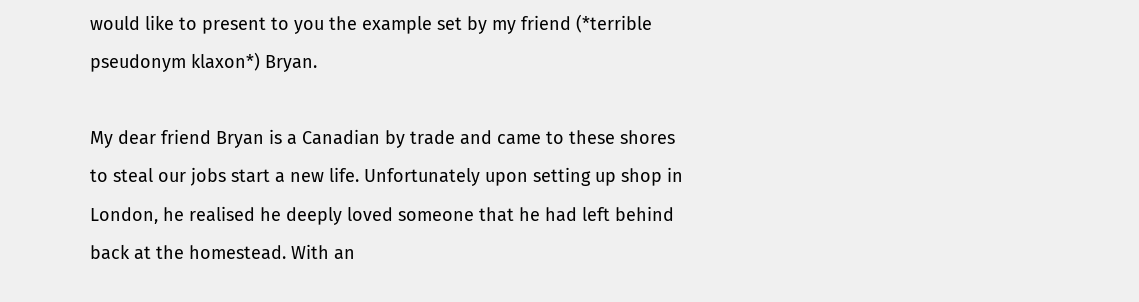would like to present to you the example set by my friend (*terrible pseudonym klaxon*) Bryan.

My dear friend Bryan is a Canadian by trade and came to these shores to steal our jobs start a new life. Unfortunately upon setting up shop in London, he realised he deeply loved someone that he had left behind back at the homestead. With an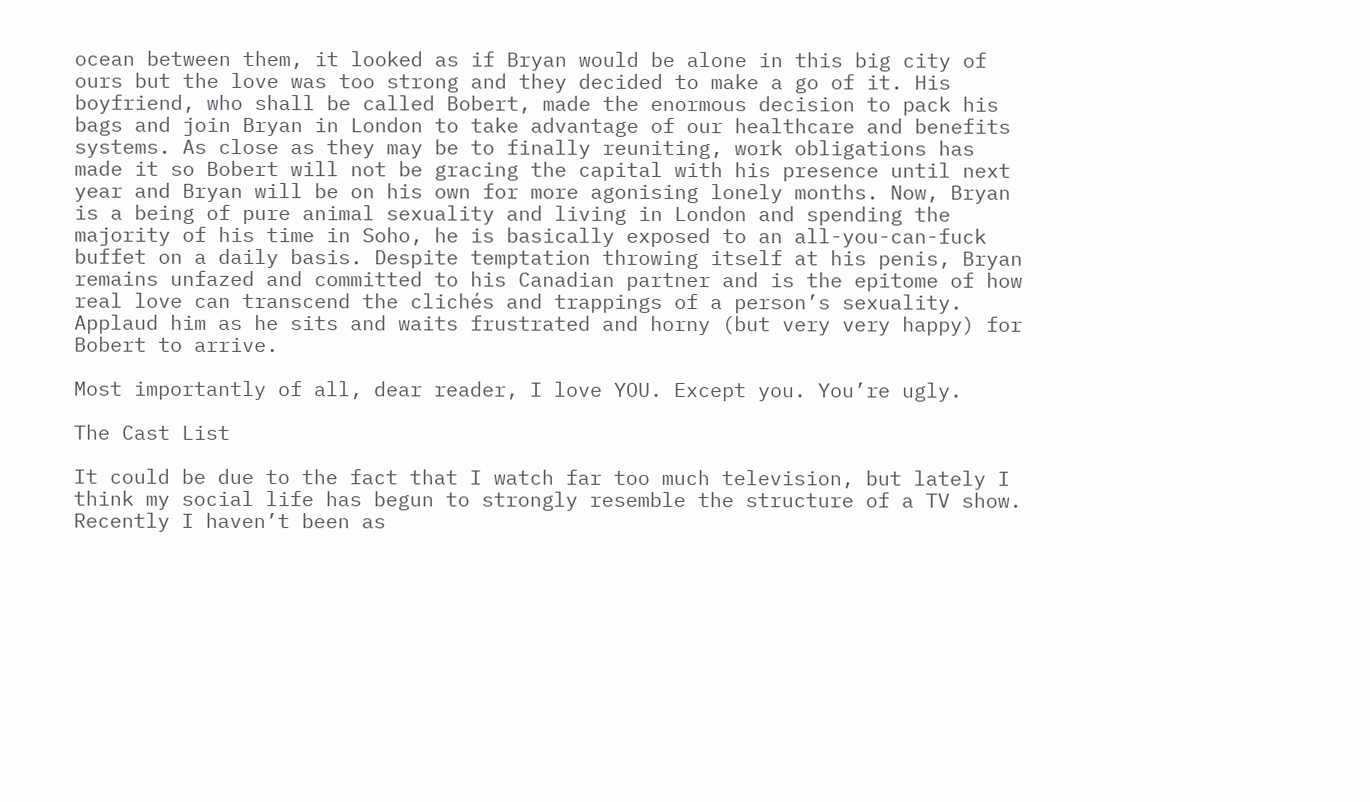ocean between them, it looked as if Bryan would be alone in this big city of ours but the love was too strong and they decided to make a go of it. His boyfriend, who shall be called Bobert, made the enormous decision to pack his bags and join Bryan in London to take advantage of our healthcare and benefits systems. As close as they may be to finally reuniting, work obligations has made it so Bobert will not be gracing the capital with his presence until next year and Bryan will be on his own for more agonising lonely months. Now, Bryan is a being of pure animal sexuality and living in London and spending the majority of his time in Soho, he is basically exposed to an all-you-can-fuck buffet on a daily basis. Despite temptation throwing itself at his penis, Bryan remains unfazed and committed to his Canadian partner and is the epitome of how real love can transcend the clichés and trappings of a person’s sexuality. Applaud him as he sits and waits frustrated and horny (but very very happy) for Bobert to arrive.

Most importantly of all, dear reader, I love YOU. Except you. You’re ugly.

The Cast List

It could be due to the fact that I watch far too much television, but lately I think my social life has begun to strongly resemble the structure of a TV show. Recently I haven’t been as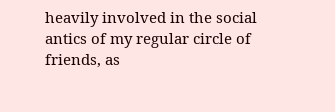heavily involved in the social antics of my regular circle of friends, as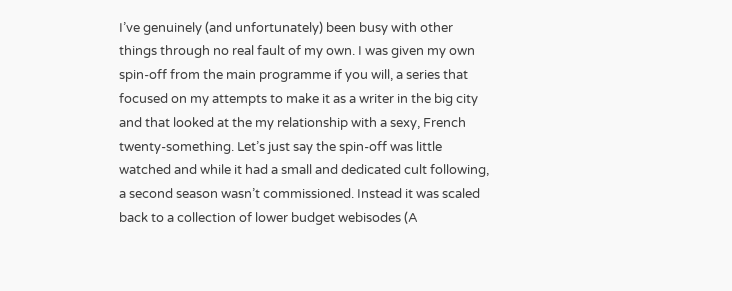I’ve genuinely (and unfortunately) been busy with other things through no real fault of my own. I was given my own spin-off from the main programme if you will, a series that focused on my attempts to make it as a writer in the big city and that looked at the my relationship with a sexy, French twenty-something. Let’s just say the spin-off was little watched and while it had a small and dedicated cult following, a second season wasn’t commissioned. Instead it was scaled back to a collection of lower budget webisodes (A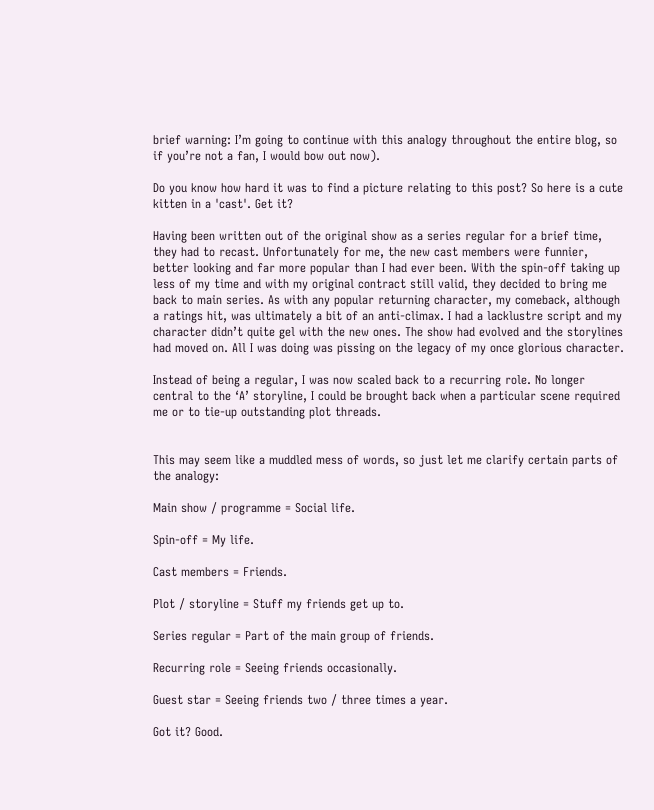brief warning: I’m going to continue with this analogy throughout the entire blog, so if you’re not a fan, I would bow out now).

Do you know how hard it was to find a picture relating to this post? So here is a cute kitten in a 'cast'. Get it?

Having been written out of the original show as a series regular for a brief time, they had to recast. Unfortunately for me, the new cast members were funnier, better looking and far more popular than I had ever been. With the spin-off taking up less of my time and with my original contract still valid, they decided to bring me back to main series. As with any popular returning character, my comeback, although a ratings hit, was ultimately a bit of an anti-climax. I had a lacklustre script and my character didn’t quite gel with the new ones. The show had evolved and the storylines had moved on. All I was doing was pissing on the legacy of my once glorious character.

Instead of being a regular, I was now scaled back to a recurring role. No longer central to the ‘A’ storyline, I could be brought back when a particular scene required me or to tie-up outstanding plot threads.


This may seem like a muddled mess of words, so just let me clarify certain parts of the analogy:

Main show / programme = Social life.

Spin-off = My life.

Cast members = Friends.

Plot / storyline = Stuff my friends get up to.

Series regular = Part of the main group of friends.

Recurring role = Seeing friends occasionally.

Guest star = Seeing friends two / three times a year.

Got it? Good.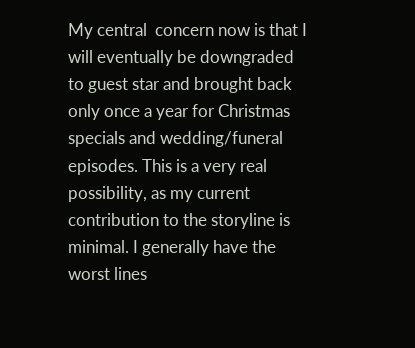My central  concern now is that I will eventually be downgraded to guest star and brought back only once a year for Christmas specials and wedding/funeral episodes. This is a very real possibility, as my current contribution to the storyline is minimal. I generally have the worst lines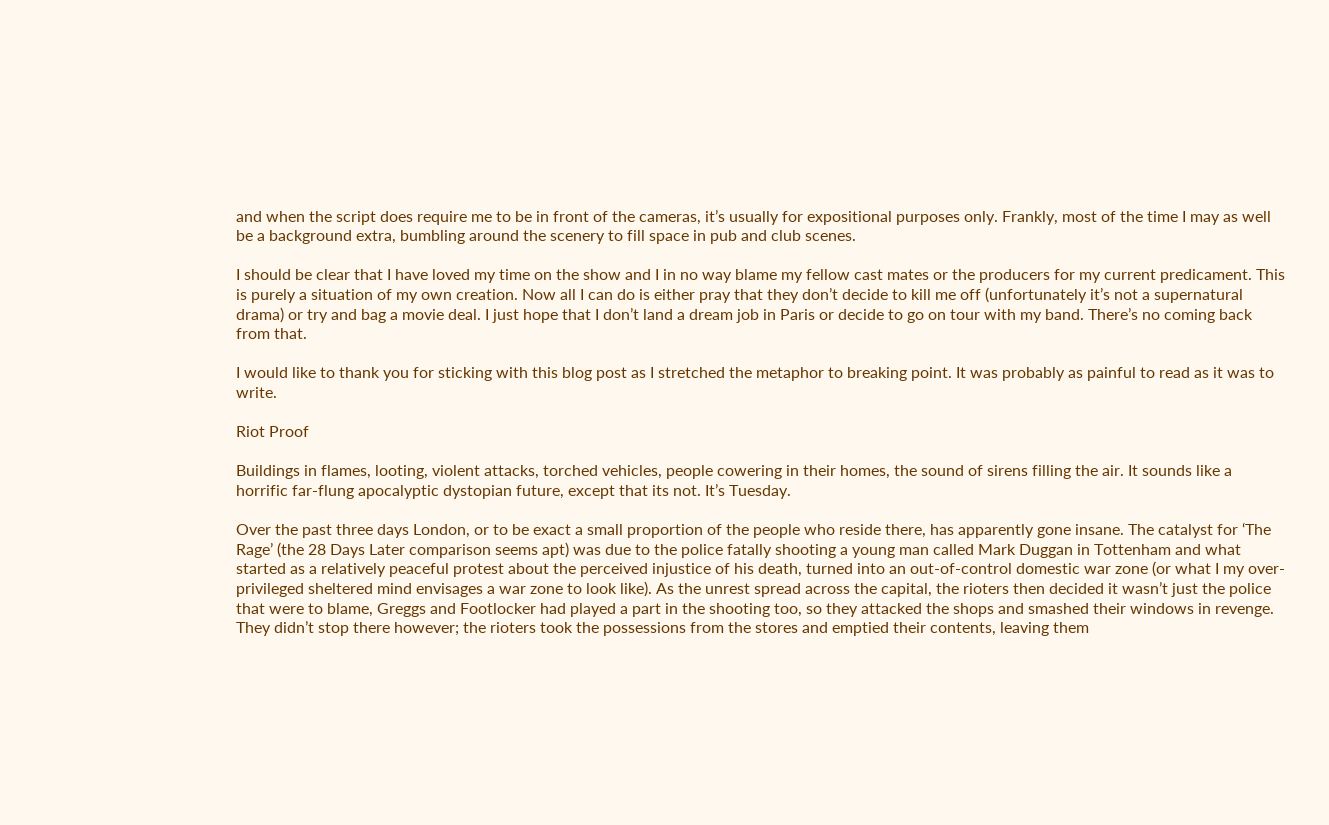and when the script does require me to be in front of the cameras, it’s usually for expositional purposes only. Frankly, most of the time I may as well be a background extra, bumbling around the scenery to fill space in pub and club scenes.

I should be clear that I have loved my time on the show and I in no way blame my fellow cast mates or the producers for my current predicament. This is purely a situation of my own creation. Now all I can do is either pray that they don’t decide to kill me off (unfortunately it’s not a supernatural drama) or try and bag a movie deal. I just hope that I don’t land a dream job in Paris or decide to go on tour with my band. There’s no coming back from that.

I would like to thank you for sticking with this blog post as I stretched the metaphor to breaking point. It was probably as painful to read as it was to write.

Riot Proof

Buildings in flames, looting, violent attacks, torched vehicles, people cowering in their homes, the sound of sirens filling the air. It sounds like a horrific far-flung apocalyptic dystopian future, except that its not. It’s Tuesday.

Over the past three days London, or to be exact a small proportion of the people who reside there, has apparently gone insane. The catalyst for ‘The Rage’ (the 28 Days Later comparison seems apt) was due to the police fatally shooting a young man called Mark Duggan in Tottenham and what started as a relatively peaceful protest about the perceived injustice of his death, turned into an out-of-control domestic war zone (or what I my over-privileged sheltered mind envisages a war zone to look like). As the unrest spread across the capital, the rioters then decided it wasn’t just the police that were to blame, Greggs and Footlocker had played a part in the shooting too, so they attacked the shops and smashed their windows in revenge. They didn’t stop there however; the rioters took the possessions from the stores and emptied their contents, leaving them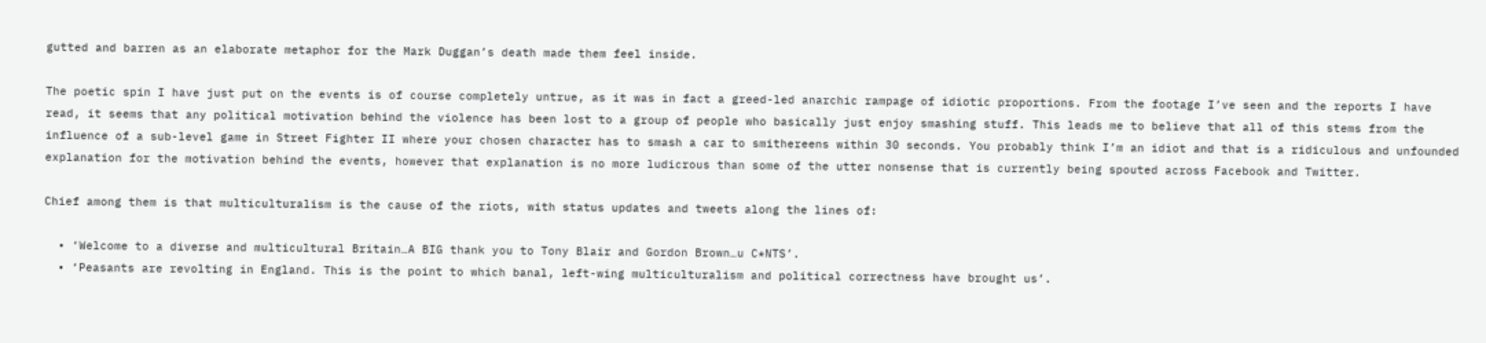gutted and barren as an elaborate metaphor for the Mark Duggan’s death made them feel inside.

The poetic spin I have just put on the events is of course completely untrue, as it was in fact a greed-led anarchic rampage of idiotic proportions. From the footage I’ve seen and the reports I have read, it seems that any political motivation behind the violence has been lost to a group of people who basically just enjoy smashing stuff. This leads me to believe that all of this stems from the influence of a sub-level game in Street Fighter II where your chosen character has to smash a car to smithereens within 30 seconds. You probably think I’m an idiot and that is a ridiculous and unfounded explanation for the motivation behind the events, however that explanation is no more ludicrous than some of the utter nonsense that is currently being spouted across Facebook and Twitter.

Chief among them is that multiculturalism is the cause of the riots, with status updates and tweets along the lines of:

  • ‘Welcome to a diverse and multicultural Britain…A BIG thank you to Tony Blair and Gordon Brown…u C*NTS’.
  • ‘Peasants are revolting in England. This is the point to which banal, left-wing multiculturalism and political correctness have brought us’.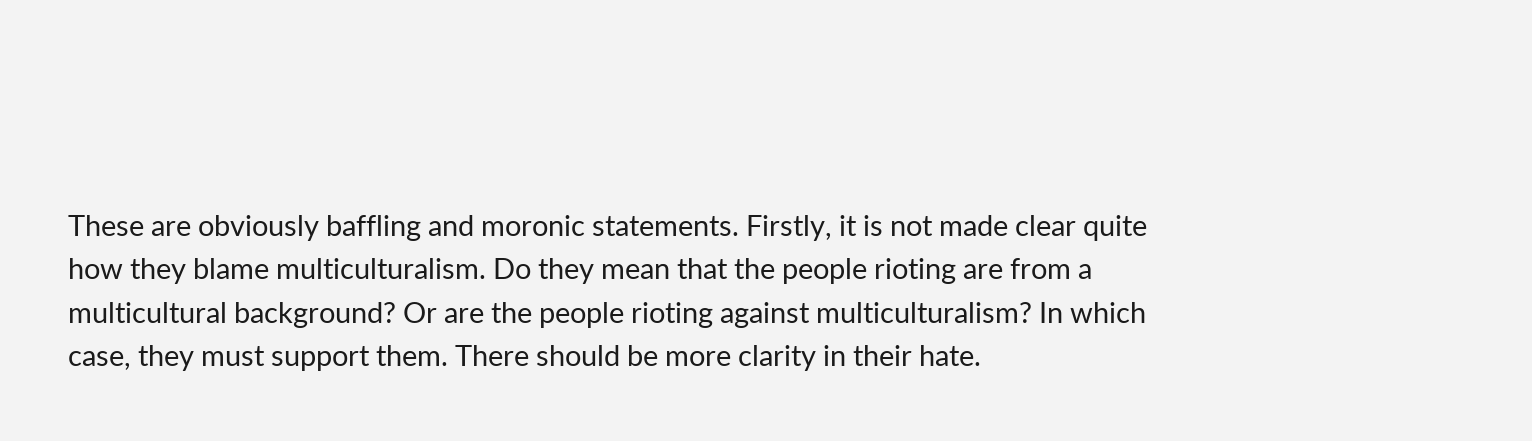These are obviously baffling and moronic statements. Firstly, it is not made clear quite how they blame multiculturalism. Do they mean that the people rioting are from a multicultural background? Or are the people rioting against multiculturalism? In which case, they must support them. There should be more clarity in their hate.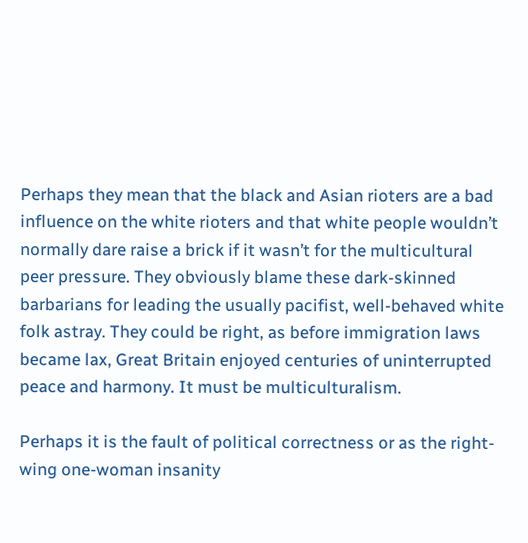Perhaps they mean that the black and Asian rioters are a bad influence on the white rioters and that white people wouldn’t normally dare raise a brick if it wasn’t for the multicultural peer pressure. They obviously blame these dark-skinned barbarians for leading the usually pacifist, well-behaved white folk astray. They could be right, as before immigration laws became lax, Great Britain enjoyed centuries of uninterrupted peace and harmony. It must be multiculturalism.

Perhaps it is the fault of political correctness or as the right-wing one-woman insanity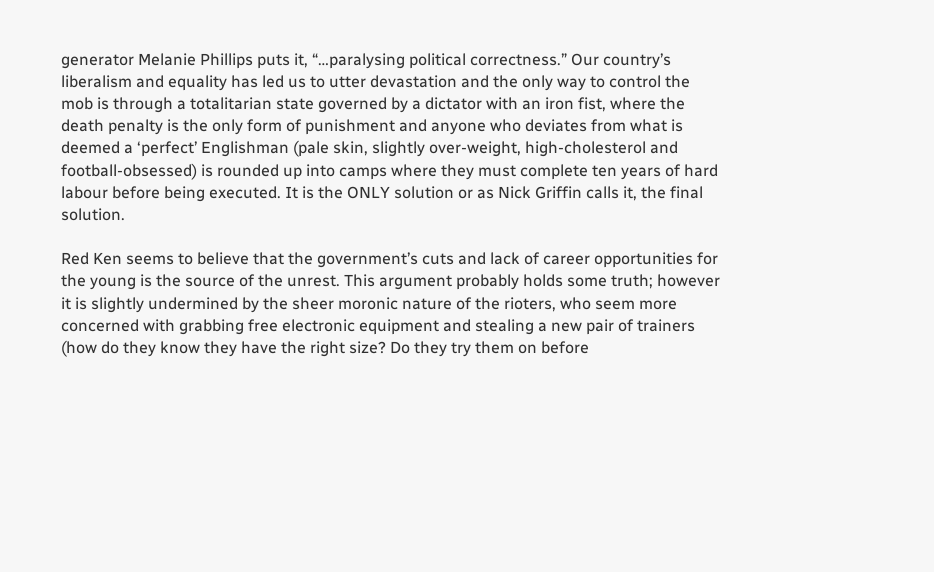generator Melanie Phillips puts it, “…paralysing political correctness.” Our country’s liberalism and equality has led us to utter devastation and the only way to control the mob is through a totalitarian state governed by a dictator with an iron fist, where the death penalty is the only form of punishment and anyone who deviates from what is deemed a ‘perfect’ Englishman (pale skin, slightly over-weight, high-cholesterol and football-obsessed) is rounded up into camps where they must complete ten years of hard labour before being executed. It is the ONLY solution or as Nick Griffin calls it, the final solution.

Red Ken seems to believe that the government’s cuts and lack of career opportunities for the young is the source of the unrest. This argument probably holds some truth; however it is slightly undermined by the sheer moronic nature of the rioters, who seem more concerned with grabbing free electronic equipment and stealing a new pair of trainers (how do they know they have the right size? Do they try them on before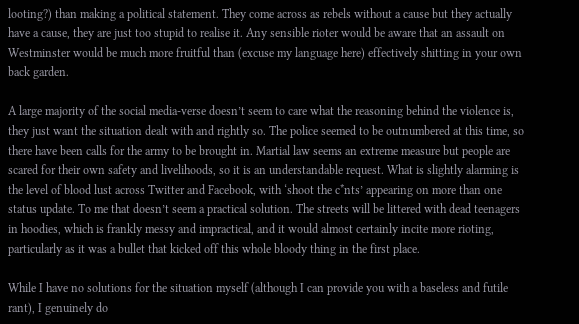looting?) than making a political statement. They come across as rebels without a cause but they actually have a cause, they are just too stupid to realise it. Any sensible rioter would be aware that an assault on Westminster would be much more fruitful than (excuse my language here) effectively shitting in your own back garden.

A large majority of the social media-verse doesn’t seem to care what the reasoning behind the violence is, they just want the situation dealt with and rightly so. The police seemed to be outnumbered at this time, so there have been calls for the army to be brought in. Martial law seems an extreme measure but people are scared for their own safety and livelihoods, so it is an understandable request. What is slightly alarming is the level of blood lust across Twitter and Facebook, with ‘shoot the c*nts’ appearing on more than one status update. To me that doesn’t seem a practical solution. The streets will be littered with dead teenagers in hoodies, which is frankly messy and impractical, and it would almost certainly incite more rioting, particularly as it was a bullet that kicked off this whole bloody thing in the first place.

While I have no solutions for the situation myself (although I can provide you with a baseless and futile rant), I genuinely do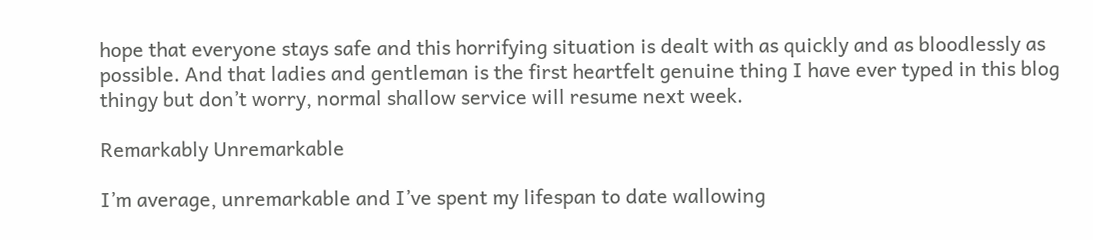hope that everyone stays safe and this horrifying situation is dealt with as quickly and as bloodlessly as possible. And that ladies and gentleman is the first heartfelt genuine thing I have ever typed in this blog thingy but don’t worry, normal shallow service will resume next week.

Remarkably Unremarkable

I’m average, unremarkable and I’ve spent my lifespan to date wallowing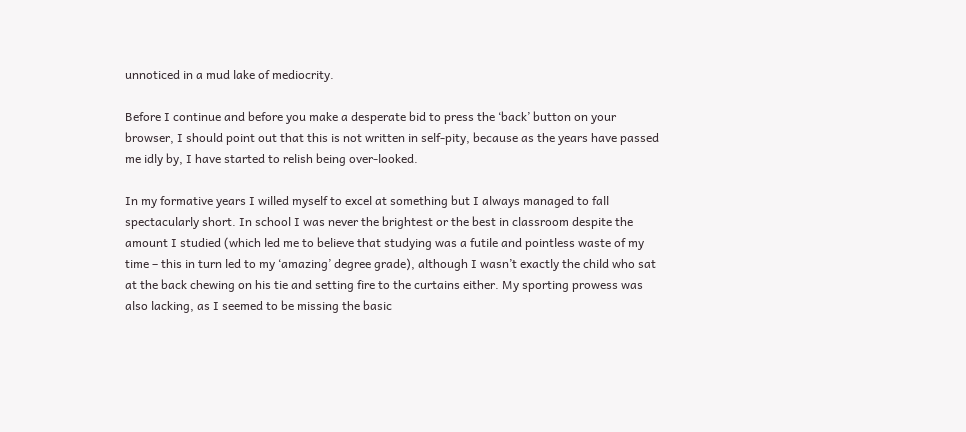unnoticed in a mud lake of mediocrity.

Before I continue and before you make a desperate bid to press the ‘back’ button on your browser, I should point out that this is not written in self-pity, because as the years have passed me idly by, I have started to relish being over-looked.

In my formative years I willed myself to excel at something but I always managed to fall spectacularly short. In school I was never the brightest or the best in classroom despite the amount I studied (which led me to believe that studying was a futile and pointless waste of my time – this in turn led to my ‘amazing’ degree grade), although I wasn’t exactly the child who sat at the back chewing on his tie and setting fire to the curtains either. My sporting prowess was also lacking, as I seemed to be missing the basic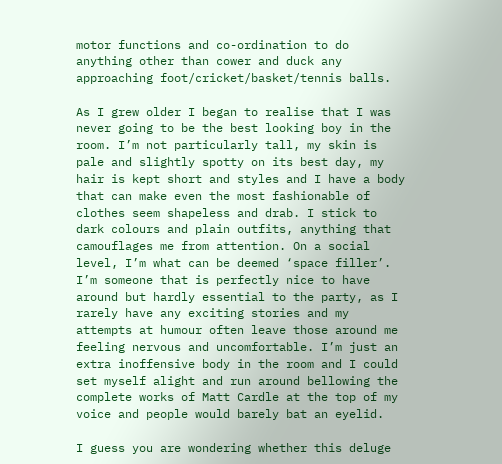motor functions and co-ordination to do anything other than cower and duck any approaching foot/cricket/basket/tennis balls.

As I grew older I began to realise that I was never going to be the best looking boy in the room. I’m not particularly tall, my skin is pale and slightly spotty on its best day, my hair is kept short and styles and I have a body that can make even the most fashionable of clothes seem shapeless and drab. I stick to dark colours and plain outfits, anything that camouflages me from attention. On a social level, I’m what can be deemed ‘space filler’.  I’m someone that is perfectly nice to have around but hardly essential to the party, as I rarely have any exciting stories and my attempts at humour often leave those around me feeling nervous and uncomfortable. I’m just an extra inoffensive body in the room and I could set myself alight and run around bellowing the complete works of Matt Cardle at the top of my voice and people would barely bat an eyelid.

I guess you are wondering whether this deluge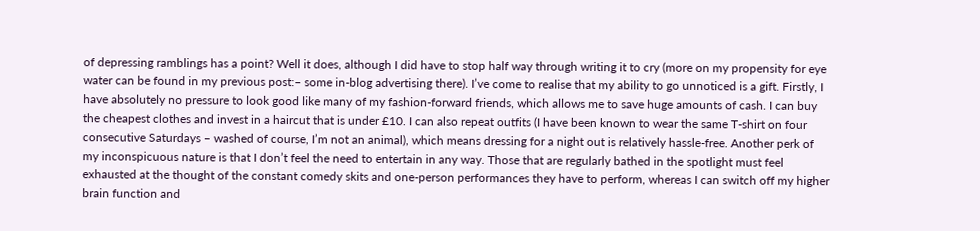of depressing ramblings has a point? Well it does, although I did have to stop half way through writing it to cry (more on my propensity for eye water can be found in my previous post:– some in-blog advertising there). I’ve come to realise that my ability to go unnoticed is a gift. Firstly, I have absolutely no pressure to look good like many of my fashion-forward friends, which allows me to save huge amounts of cash. I can buy the cheapest clothes and invest in a haircut that is under £10. I can also repeat outfits (I have been known to wear the same T-shirt on four consecutive Saturdays – washed of course, I’m not an animal), which means dressing for a night out is relatively hassle-free. Another perk of my inconspicuous nature is that I don’t feel the need to entertain in any way. Those that are regularly bathed in the spotlight must feel exhausted at the thought of the constant comedy skits and one-person performances they have to perform, whereas I can switch off my higher brain function and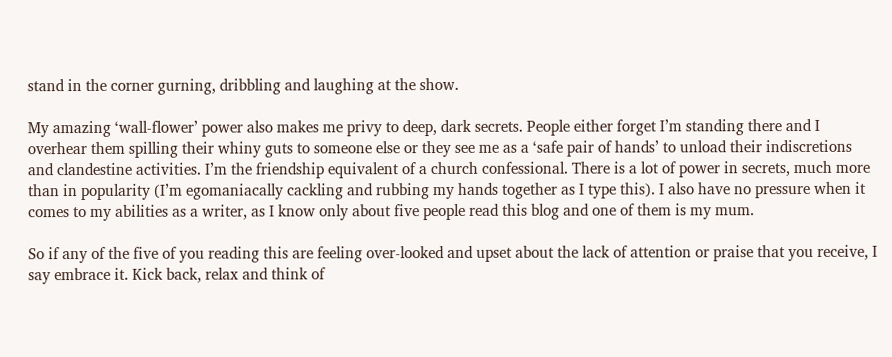stand in the corner gurning, dribbling and laughing at the show.

My amazing ‘wall-flower’ power also makes me privy to deep, dark secrets. People either forget I’m standing there and I overhear them spilling their whiny guts to someone else or they see me as a ‘safe pair of hands’ to unload their indiscretions and clandestine activities. I’m the friendship equivalent of a church confessional. There is a lot of power in secrets, much more than in popularity (I’m egomaniacally cackling and rubbing my hands together as I type this). I also have no pressure when it comes to my abilities as a writer, as I know only about five people read this blog and one of them is my mum.

So if any of the five of you reading this are feeling over-looked and upset about the lack of attention or praise that you receive, I say embrace it. Kick back, relax and think of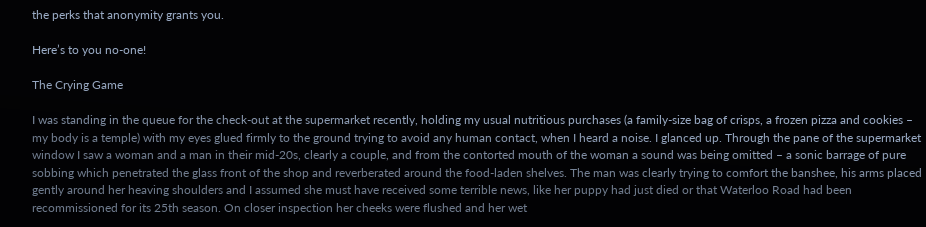the perks that anonymity grants you.

Here’s to you no-one!

The Crying Game

I was standing in the queue for the check-out at the supermarket recently, holding my usual nutritious purchases (a family-size bag of crisps, a frozen pizza and cookies – my body is a temple) with my eyes glued firmly to the ground trying to avoid any human contact, when I heard a noise. I glanced up. Through the pane of the supermarket window I saw a woman and a man in their mid-20s, clearly a couple, and from the contorted mouth of the woman a sound was being omitted – a sonic barrage of pure sobbing which penetrated the glass front of the shop and reverberated around the food-laden shelves. The man was clearly trying to comfort the banshee, his arms placed gently around her heaving shoulders and I assumed she must have received some terrible news, like her puppy had just died or that Waterloo Road had been recommissioned for its 25th season. On closer inspection her cheeks were flushed and her wet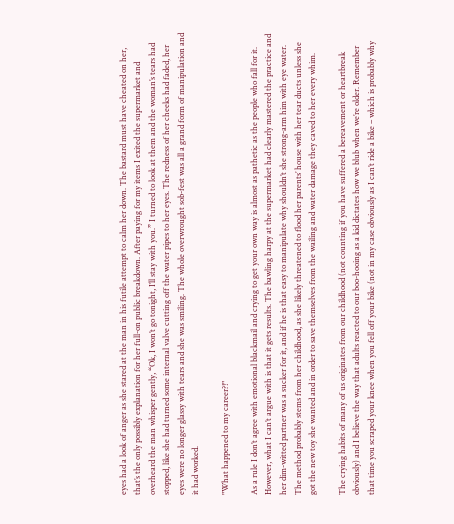eyes had a look of anger as she stared at the man in his futile attempt to calm her down. The bastard must have cheated on her, that’s the only possibly explanation for her full-on public breakdown. After paying for my items I exited the supermarket and overheard the man whisper gently, “Ok, I won’t go tonight, I’ll stay with you.” I turned to look at them and the woman’s tears had stopped, like she had turned some internal valve cutting off the water pipes to her eyes. The redness of her cheeks had faded, her eyes were no longer glassy with tears and she was smiling. The whole overwrought sob-fest was all a grand form of manipulation and it had worked.

"What happened to my career?!"

As a rule I don’t agree with emotional blackmail and crying to get your own way is almost as pathetic as the people who fall for it. However, what I can’t argue with is that it gets results. The bawling harpy at the supermarket had clearly mastered the practice and her dim-witted partner was a sucker for it, and if he is that easy to manipulate why shouldn’t she strong-arm him with eye water. The method probably stems from her childhood, as she likely threatened to flood her parents’ house with her tear ducts unless she got the new toy she wanted and in order to save themselves from the wailing and water damage they caved to her every whim.

The crying habits of many of us originates from our childhood (not counting if you have suffered a bereavement or heartbreak obviously) and I believe the way that adults reacted to our boo-hooing as a kid dictates how we blub when we’re older. Remember that time you scraped your knee when you fell off your bike (not in my case obviously as I can’t ride a bike – which is probably why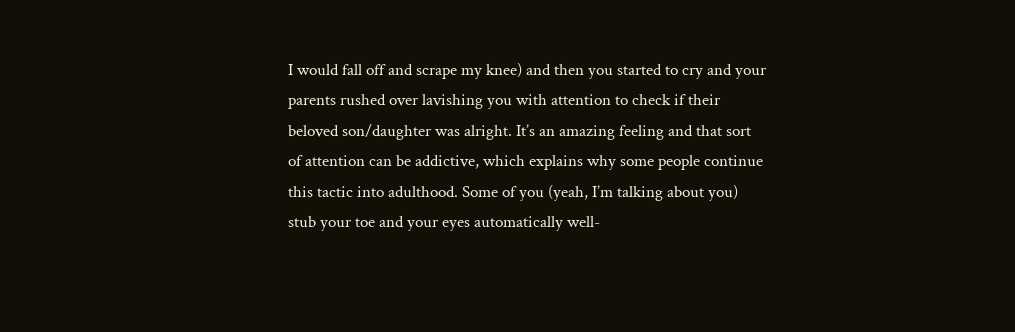I would fall off and scrape my knee) and then you started to cry and your parents rushed over lavishing you with attention to check if their beloved son/daughter was alright. It’s an amazing feeling and that sort of attention can be addictive, which explains why some people continue this tactic into adulthood. Some of you (yeah, I’m talking about you) stub your toe and your eyes automatically well-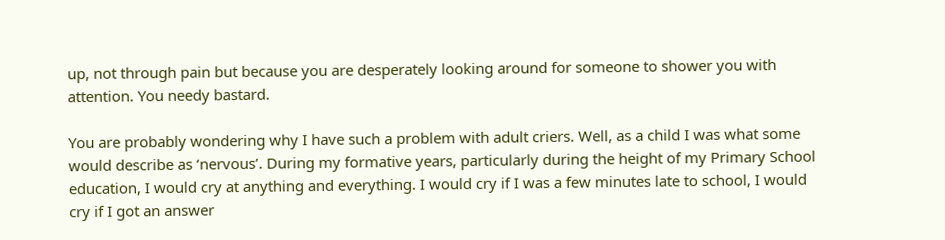up, not through pain but because you are desperately looking around for someone to shower you with attention. You needy bastard.

You are probably wondering why I have such a problem with adult criers. Well, as a child I was what some would describe as ‘nervous’. During my formative years, particularly during the height of my Primary School education, I would cry at anything and everything. I would cry if I was a few minutes late to school, I would cry if I got an answer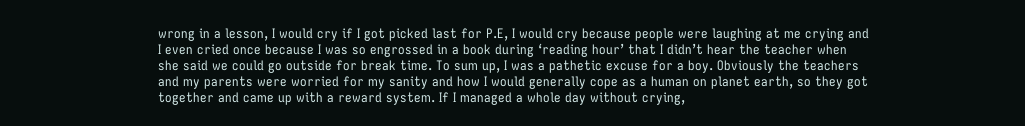wrong in a lesson, I would cry if I got picked last for P.E, I would cry because people were laughing at me crying and I even cried once because I was so engrossed in a book during ‘reading hour’ that I didn’t hear the teacher when she said we could go outside for break time. To sum up, I was a pathetic excuse for a boy. Obviously the teachers and my parents were worried for my sanity and how I would generally cope as a human on planet earth, so they got together and came up with a reward system. If I managed a whole day without crying,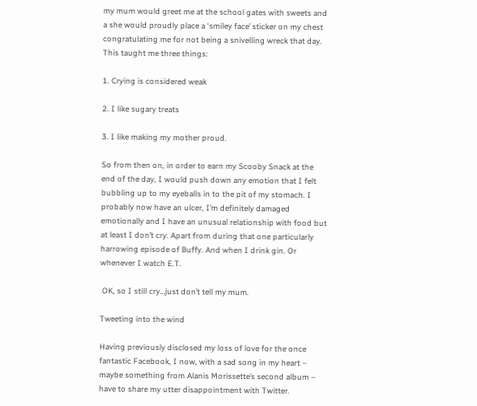my mum would greet me at the school gates with sweets and a she would proudly place a ‘smiley face’ sticker on my chest congratulating me for not being a snivelling wreck that day. This taught me three things:

1. Crying is considered weak

2. I like sugary treats

3. I like making my mother proud.

So from then on, in order to earn my Scooby Snack at the end of the day, I would push down any emotion that I felt bubbling up to my eyeballs in to the pit of my stomach. I probably now have an ulcer, I’m definitely damaged emotionally and I have an unusual relationship with food but at least I don’t cry. Apart from during that one particularly harrowing episode of Buffy. And when I drink gin. Or whenever I watch E.T.

 OK, so I still cry…just don’t tell my mum.

Tweeting into the wind

Having previously disclosed my loss of love for the once fantastic Facebook, I now, with a sad song in my heart – maybe something from Alanis Morissette’s second album – have to share my utter disappointment with Twitter.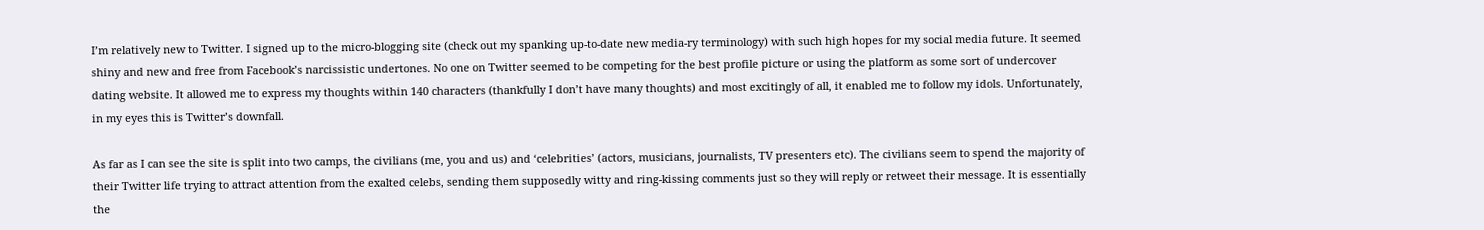I’m relatively new to Twitter. I signed up to the micro-blogging site (check out my spanking up-to-date new media-ry terminology) with such high hopes for my social media future. It seemed shiny and new and free from Facebook’s narcissistic undertones. No one on Twitter seemed to be competing for the best profile picture or using the platform as some sort of undercover dating website. It allowed me to express my thoughts within 140 characters (thankfully I don’t have many thoughts) and most excitingly of all, it enabled me to follow my idols. Unfortunately, in my eyes this is Twitter’s downfall.

As far as I can see the site is split into two camps, the civilians (me, you and us) and ‘celebrities’ (actors, musicians, journalists, TV presenters etc). The civilians seem to spend the majority of their Twitter life trying to attract attention from the exalted celebs, sending them supposedly witty and ring-kissing comments just so they will reply or retweet their message. It is essentially the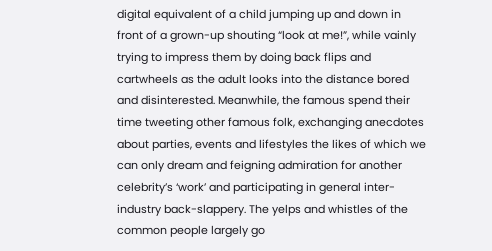digital equivalent of a child jumping up and down in front of a grown-up shouting “look at me!”, while vainly trying to impress them by doing back flips and cartwheels as the adult looks into the distance bored and disinterested. Meanwhile, the famous spend their time tweeting other famous folk, exchanging anecdotes about parties, events and lifestyles the likes of which we can only dream and feigning admiration for another celebrity’s ‘work’ and participating in general inter-industry back-slappery. The yelps and whistles of the common people largely go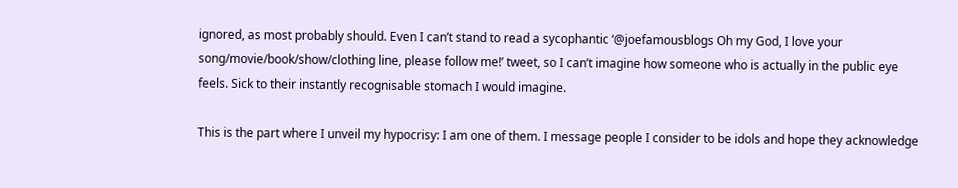ignored, as most probably should. Even I can’t stand to read a sycophantic ‘@joefamousblogs Oh my God, I love your song/movie/book/show/clothing line, please follow me!’ tweet, so I can’t imagine how someone who is actually in the public eye feels. Sick to their instantly recognisable stomach I would imagine.

This is the part where I unveil my hypocrisy: I am one of them. I message people I consider to be idols and hope they acknowledge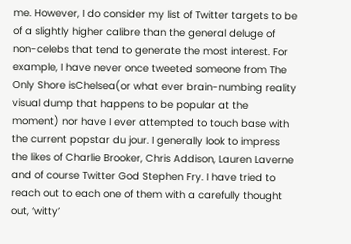me. However, I do consider my list of Twitter targets to be of a slightly higher calibre than the general deluge of non-celebs that tend to generate the most interest. For example, I have never once tweeted someone from The Only Shore isChelsea(or what ever brain-numbing reality visual dump that happens to be popular at the moment) nor have I ever attempted to touch base with the current popstar du jour. I generally look to impress the likes of Charlie Brooker, Chris Addison, Lauren Laverne and of course Twitter God Stephen Fry. I have tried to reach out to each one of them with a carefully thought out, ‘witty’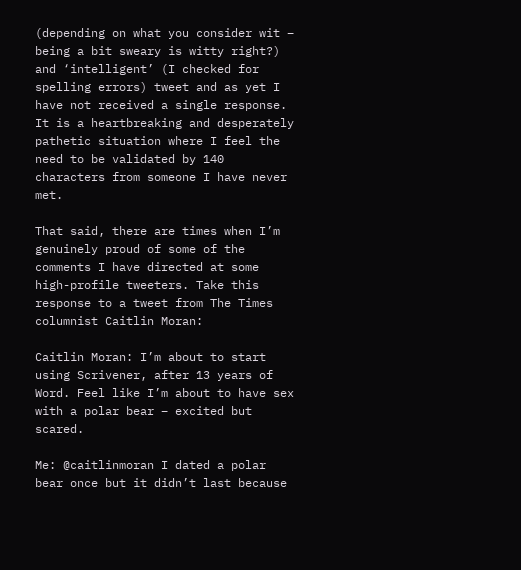(depending on what you consider wit – being a bit sweary is witty right?) and ‘intelligent’ (I checked for spelling errors) tweet and as yet I have not received a single response. It is a heartbreaking and desperately pathetic situation where I feel the need to be validated by 140 characters from someone I have never met.

That said, there are times when I’m genuinely proud of some of the comments I have directed at some high-profile tweeters. Take this response to a tweet from The Times columnist Caitlin Moran:

Caitlin Moran: I’m about to start using Scrivener, after 13 years of Word. Feel like I’m about to have sex with a polar bear – excited but scared.

Me: @caitlinmoran I dated a polar bear once but it didn’t last because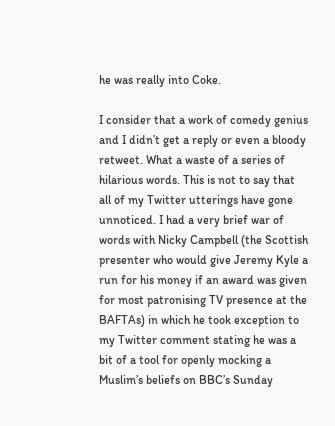he was really into Coke.

I consider that a work of comedy genius and I didn’t get a reply or even a bloody retweet. What a waste of a series of hilarious words. This is not to say that all of my Twitter utterings have gone unnoticed. I had a very brief war of words with Nicky Campbell (the Scottish presenter who would give Jeremy Kyle a run for his money if an award was given for most patronising TV presence at the BAFTAs) in which he took exception to my Twitter comment stating he was a bit of a tool for openly mocking a Muslim’s beliefs on BBC’s Sunday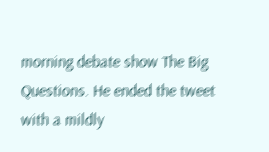morning debate show The Big Questions. He ended the tweet with a mildly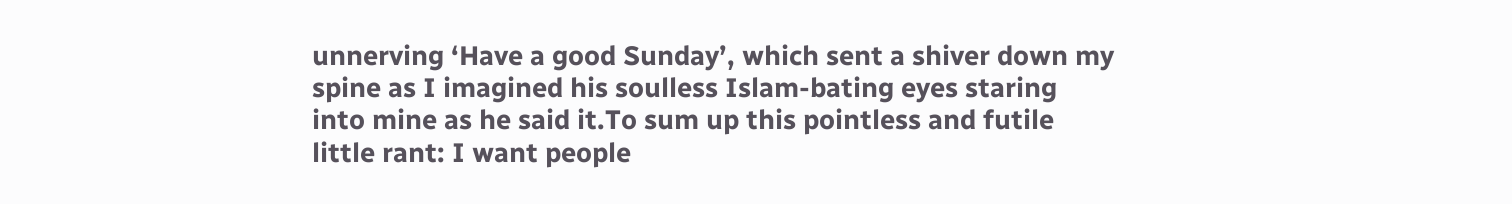unnerving ‘Have a good Sunday’, which sent a shiver down my spine as I imagined his soulless Islam-bating eyes staring into mine as he said it.To sum up this pointless and futile little rant: I want people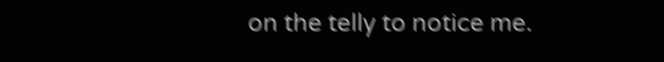on the telly to notice me.